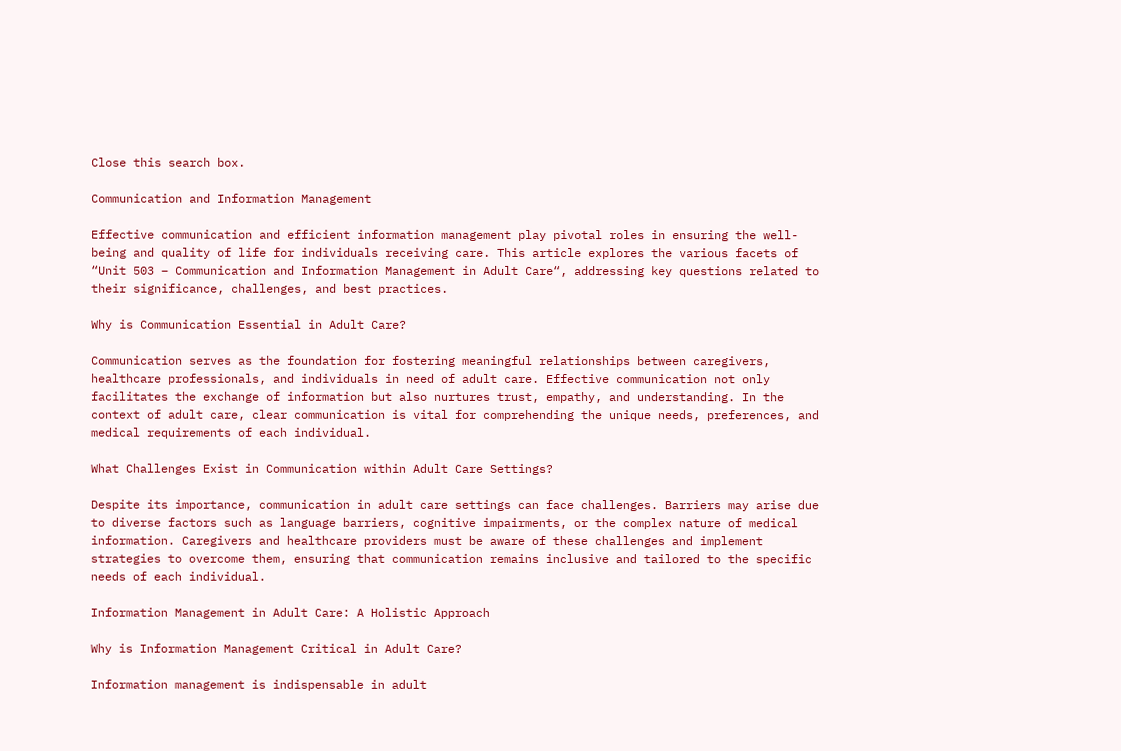Close this search box.

Communication and Information Management

Effective communication and efficient information management play pivotal roles in ensuring the well-being and quality of life for individuals receiving care. This article explores the various facets of “Unit 503 – Communication and Information Management in Adult Care“, addressing key questions related to their significance, challenges, and best practices.

Why is Communication Essential in Adult Care?

Communication serves as the foundation for fostering meaningful relationships between caregivers, healthcare professionals, and individuals in need of adult care. Effective communication not only facilitates the exchange of information but also nurtures trust, empathy, and understanding. In the context of adult care, clear communication is vital for comprehending the unique needs, preferences, and medical requirements of each individual.

What Challenges Exist in Communication within Adult Care Settings?

Despite its importance, communication in adult care settings can face challenges. Barriers may arise due to diverse factors such as language barriers, cognitive impairments, or the complex nature of medical information. Caregivers and healthcare providers must be aware of these challenges and implement strategies to overcome them, ensuring that communication remains inclusive and tailored to the specific needs of each individual.

Information Management in Adult Care: A Holistic Approach

Why is Information Management Critical in Adult Care?

Information management is indispensable in adult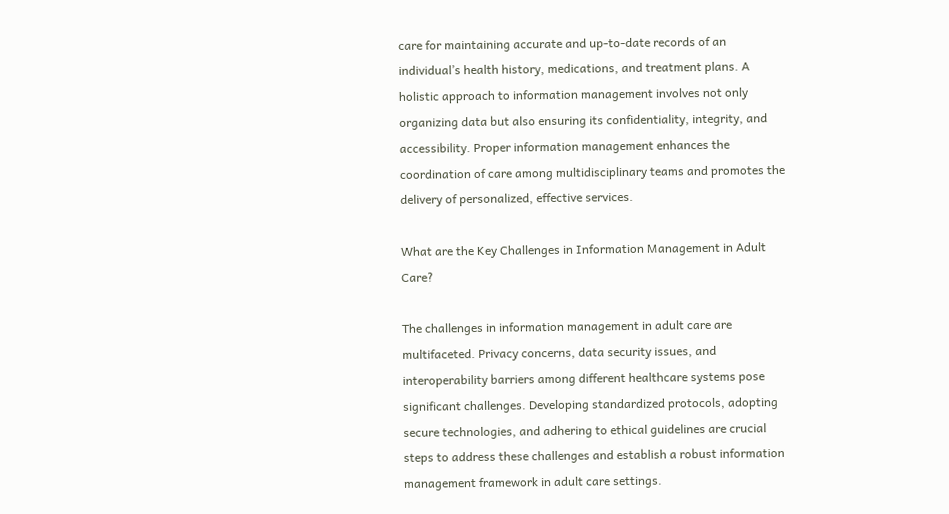care for maintaining accurate and up-to-date records of an individual’s health history, medications, and treatment plans. A holistic approach to information management involves not only organizing data but also ensuring its confidentiality, integrity, and accessibility. Proper information management enhances the coordination of care among multidisciplinary teams and promotes the delivery of personalized, effective services.

What are the Key Challenges in Information Management in Adult Care?

The challenges in information management in adult care are multifaceted. Privacy concerns, data security issues, and interoperability barriers among different healthcare systems pose significant challenges. Developing standardized protocols, adopting secure technologies, and adhering to ethical guidelines are crucial steps to address these challenges and establish a robust information management framework in adult care settings.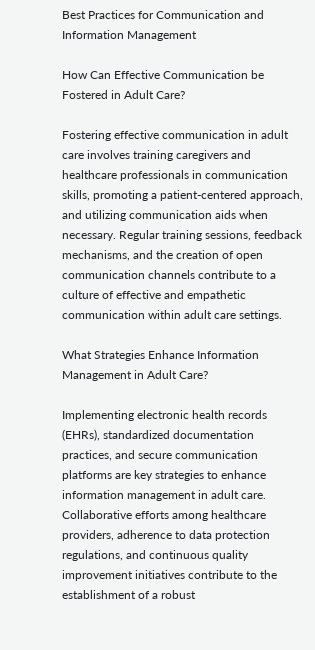Best Practices for Communication and Information Management

How Can Effective Communication be Fostered in Adult Care?

Fostering effective communication in adult care involves training caregivers and healthcare professionals in communication skills, promoting a patient-centered approach, and utilizing communication aids when necessary. Regular training sessions, feedback mechanisms, and the creation of open communication channels contribute to a culture of effective and empathetic communication within adult care settings.

What Strategies Enhance Information Management in Adult Care?

Implementing electronic health records (EHRs), standardized documentation practices, and secure communication platforms are key strategies to enhance information management in adult care. Collaborative efforts among healthcare providers, adherence to data protection regulations, and continuous quality improvement initiatives contribute to the establishment of a robust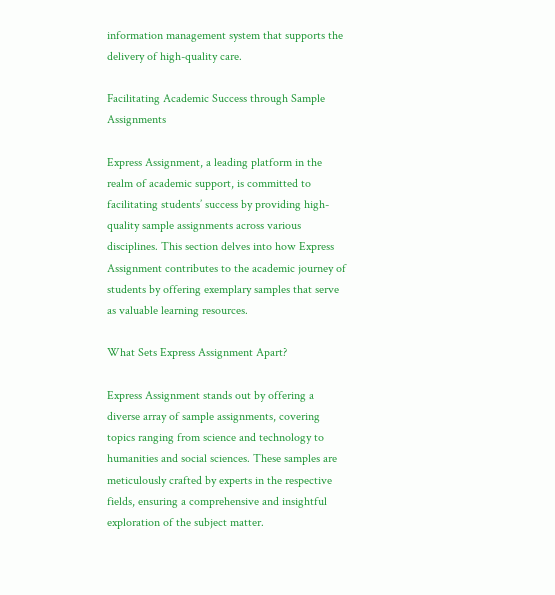information management system that supports the delivery of high-quality care.

Facilitating Academic Success through Sample Assignments

Express Assignment, a leading platform in the realm of academic support, is committed to facilitating students’ success by providing high-quality sample assignments across various disciplines. This section delves into how Express Assignment contributes to the academic journey of students by offering exemplary samples that serve as valuable learning resources.

What Sets Express Assignment Apart?

Express Assignment stands out by offering a diverse array of sample assignments, covering topics ranging from science and technology to humanities and social sciences. These samples are meticulously crafted by experts in the respective fields, ensuring a comprehensive and insightful exploration of the subject matter.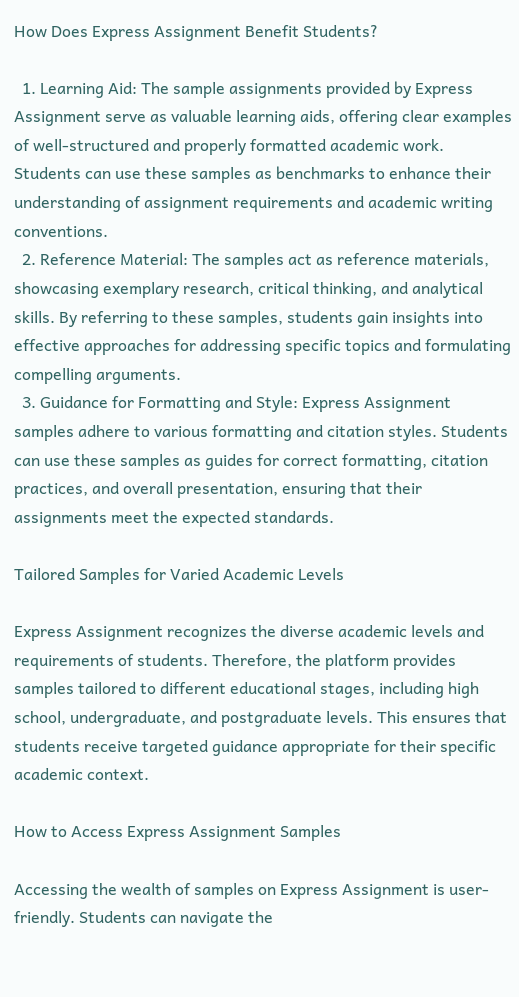How Does Express Assignment Benefit Students?

  1. Learning Aid: The sample assignments provided by Express Assignment serve as valuable learning aids, offering clear examples of well-structured and properly formatted academic work. Students can use these samples as benchmarks to enhance their understanding of assignment requirements and academic writing conventions.
  2. Reference Material: The samples act as reference materials, showcasing exemplary research, critical thinking, and analytical skills. By referring to these samples, students gain insights into effective approaches for addressing specific topics and formulating compelling arguments.
  3. Guidance for Formatting and Style: Express Assignment samples adhere to various formatting and citation styles. Students can use these samples as guides for correct formatting, citation practices, and overall presentation, ensuring that their assignments meet the expected standards.

Tailored Samples for Varied Academic Levels

Express Assignment recognizes the diverse academic levels and requirements of students. Therefore, the platform provides samples tailored to different educational stages, including high school, undergraduate, and postgraduate levels. This ensures that students receive targeted guidance appropriate for their specific academic context.

How to Access Express Assignment Samples

Accessing the wealth of samples on Express Assignment is user-friendly. Students can navigate the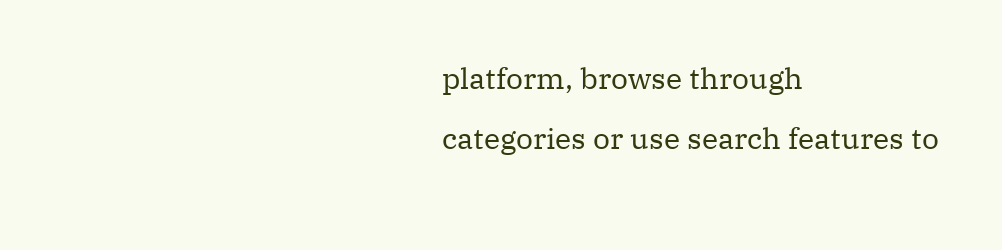platform, browse through categories or use search features to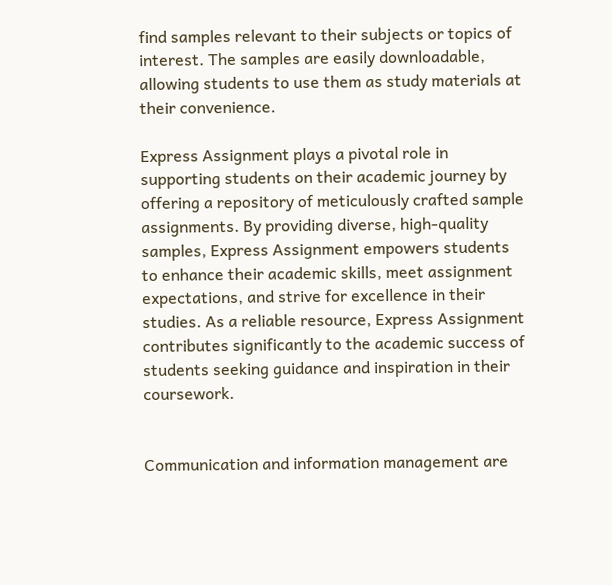find samples relevant to their subjects or topics of interest. The samples are easily downloadable, allowing students to use them as study materials at their convenience.

Express Assignment plays a pivotal role in supporting students on their academic journey by offering a repository of meticulously crafted sample assignments. By providing diverse, high-quality samples, Express Assignment empowers students to enhance their academic skills, meet assignment expectations, and strive for excellence in their studies. As a reliable resource, Express Assignment contributes significantly to the academic success of students seeking guidance and inspiration in their coursework.


Communication and information management are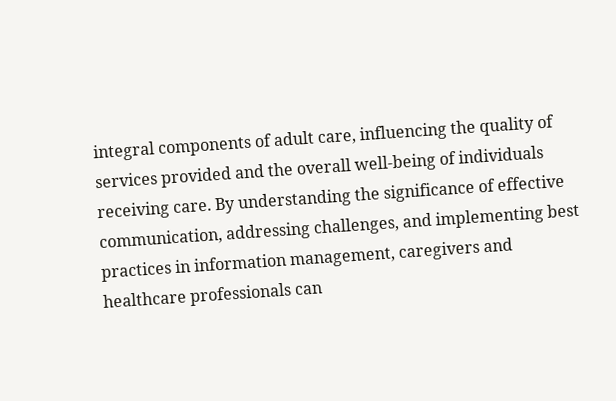integral components of adult care, influencing the quality of services provided and the overall well-being of individuals receiving care. By understanding the significance of effective communication, addressing challenges, and implementing best practices in information management, caregivers and healthcare professionals can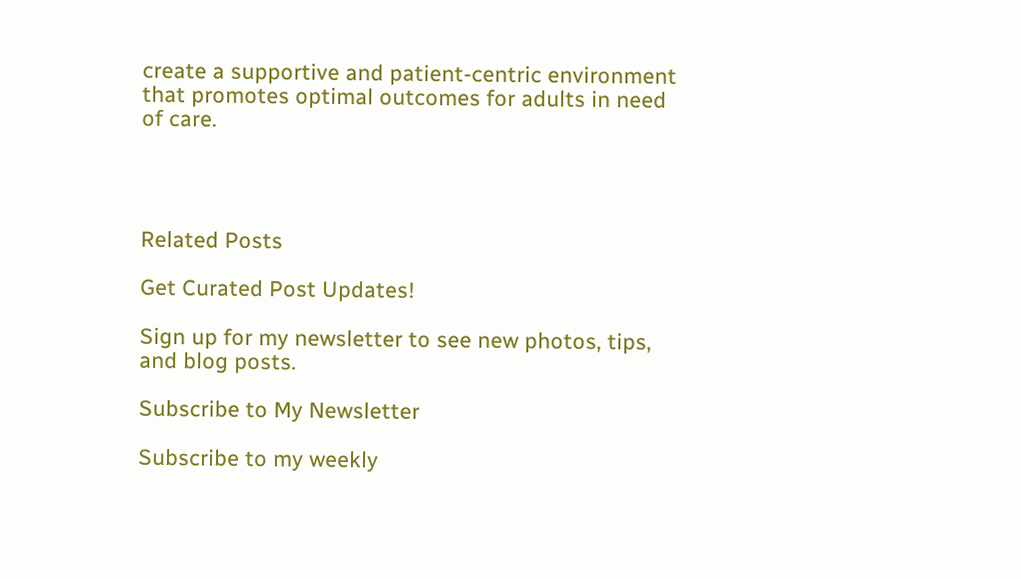create a supportive and patient-centric environment that promotes optimal outcomes for adults in need of care.




Related Posts

Get Curated Post Updates!

Sign up for my newsletter to see new photos, tips, and blog posts.

Subscribe to My Newsletter

Subscribe to my weekly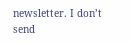newsletter. I don’t send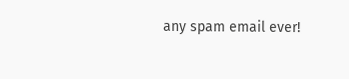any spam email ever!